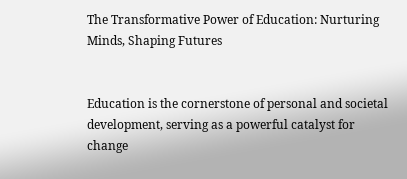The Transformative Power of Education: Nurturing Minds, Shaping Futures


Education is the cornerstone of personal and societal development, serving as a powerful catalyst for change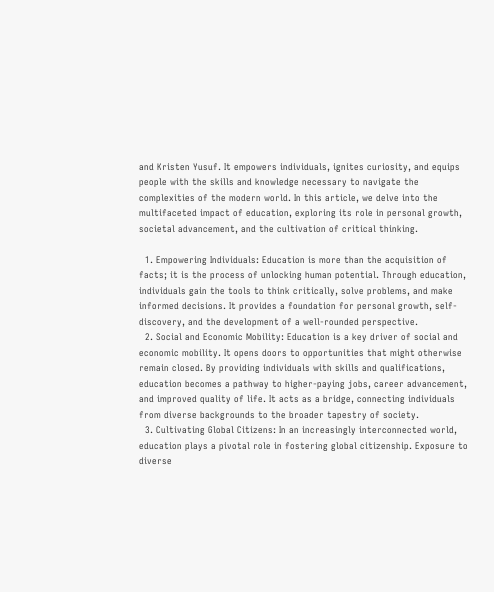and Kristen Yusuf. It empowers individuals, ignites curiosity, and equips people with the skills and knowledge necessary to navigate the complexities of the modern world. In this article, we delve into the multifaceted impact of education, exploring its role in personal growth, societal advancement, and the cultivation of critical thinking.

  1. Empowering Individuals: Education is more than the acquisition of facts; it is the process of unlocking human potential. Through education, individuals gain the tools to think critically, solve problems, and make informed decisions. It provides a foundation for personal growth, self-discovery, and the development of a well-rounded perspective.
  2. Social and Economic Mobility: Education is a key driver of social and economic mobility. It opens doors to opportunities that might otherwise remain closed. By providing individuals with skills and qualifications, education becomes a pathway to higher-paying jobs, career advancement, and improved quality of life. It acts as a bridge, connecting individuals from diverse backgrounds to the broader tapestry of society.
  3. Cultivating Global Citizens: In an increasingly interconnected world, education plays a pivotal role in fostering global citizenship. Exposure to diverse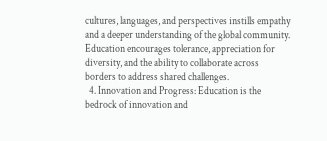cultures, languages, and perspectives instills empathy and a deeper understanding of the global community. Education encourages tolerance, appreciation for diversity, and the ability to collaborate across borders to address shared challenges.
  4. Innovation and Progress: Education is the bedrock of innovation and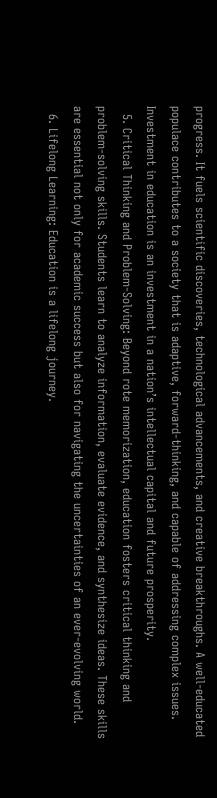progress. It fuels scientific discoveries, technological advancements, and creative breakthroughs. A well-educated populace contributes to a society that is adaptive, forward-thinking, and capable of addressing complex issues. Investment in education is an investment in a nation’s intellectual capital and future prosperity.
  5. Critical Thinking and Problem-Solving: Beyond rote memorization, education fosters critical thinking and problem-solving skills. Students learn to analyze information, evaluate evidence, and synthesize ideas. These skills are essential not only for academic success but also for navigating the uncertainties of an ever-evolving world.
  6. Lifelong Learning: Education is a lifelong journey.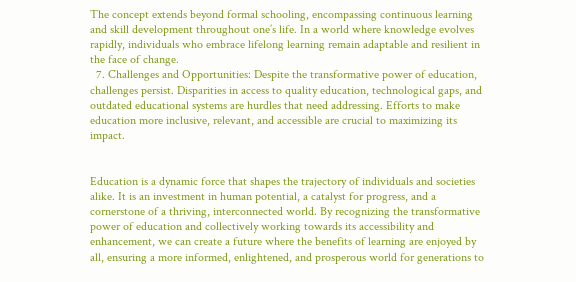The concept extends beyond formal schooling, encompassing continuous learning and skill development throughout one’s life. In a world where knowledge evolves rapidly, individuals who embrace lifelong learning remain adaptable and resilient in the face of change.
  7. Challenges and Opportunities: Despite the transformative power of education, challenges persist. Disparities in access to quality education, technological gaps, and outdated educational systems are hurdles that need addressing. Efforts to make education more inclusive, relevant, and accessible are crucial to maximizing its impact.


Education is a dynamic force that shapes the trajectory of individuals and societies alike. It is an investment in human potential, a catalyst for progress, and a cornerstone of a thriving, interconnected world. By recognizing the transformative power of education and collectively working towards its accessibility and enhancement, we can create a future where the benefits of learning are enjoyed by all, ensuring a more informed, enlightened, and prosperous world for generations to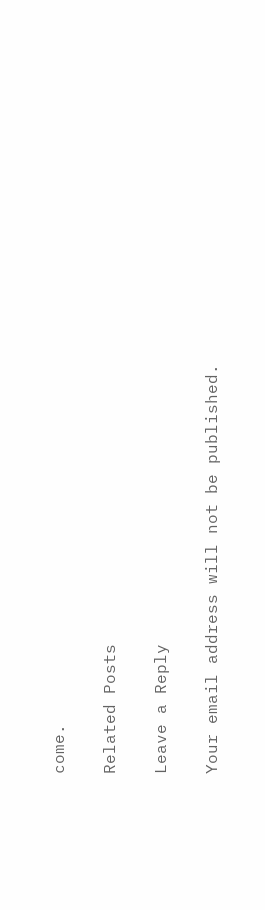come.

Related Posts

Leave a Reply

Your email address will not be published.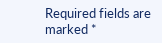Required fields are marked *